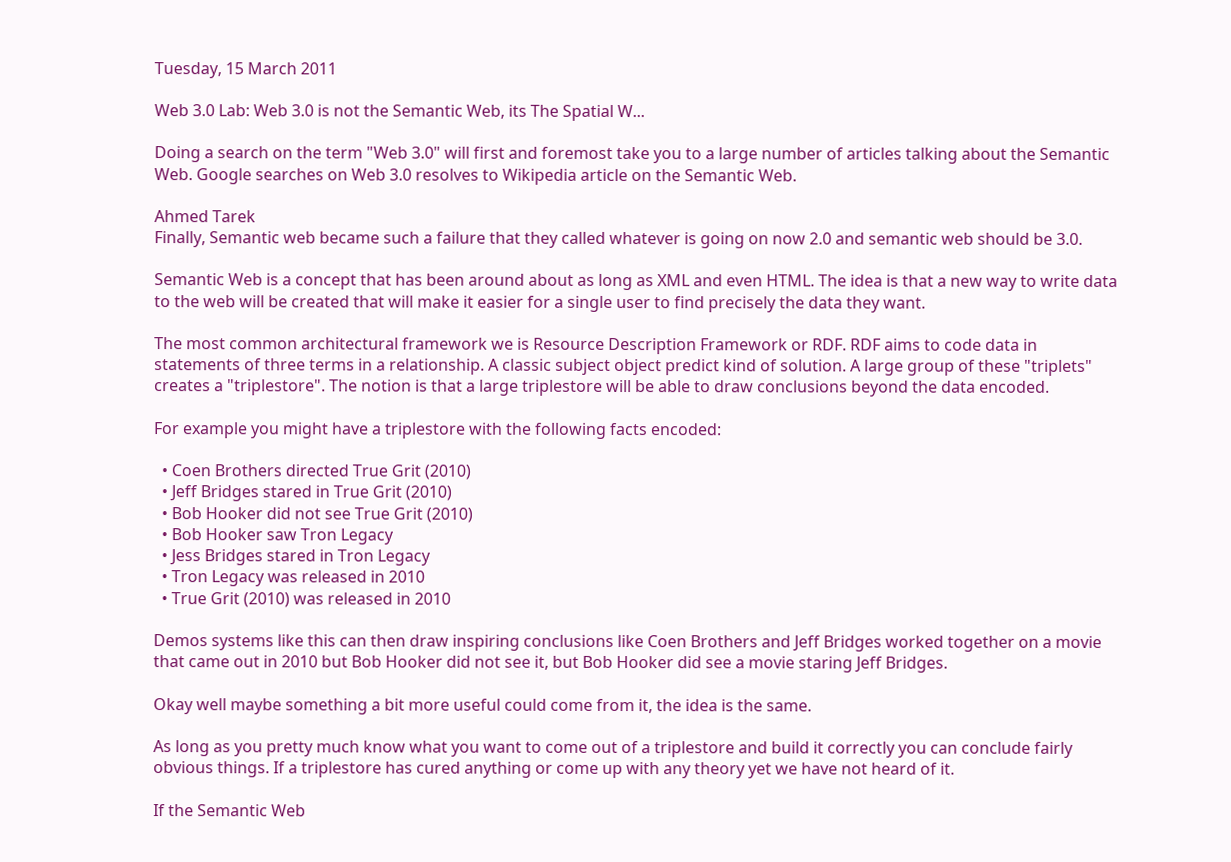Tuesday, 15 March 2011

Web 3.0 Lab: Web 3.0 is not the Semantic Web, its The Spatial W...

Doing a search on the term "Web 3.0" will first and foremost take you to a large number of articles talking about the Semantic Web. Google searches on Web 3.0 resolves to Wikipedia article on the Semantic Web.

Ahmed Tarek
Finally, Semantic web became such a failure that they called whatever is going on now 2.0 and semantic web should be 3.0.

Semantic Web is a concept that has been around about as long as XML and even HTML. The idea is that a new way to write data to the web will be created that will make it easier for a single user to find precisely the data they want.

The most common architectural framework we is Resource Description Framework or RDF. RDF aims to code data in statements of three terms in a relationship. A classic subject object predict kind of solution. A large group of these "triplets" creates a "triplestore". The notion is that a large triplestore will be able to draw conclusions beyond the data encoded.

For example you might have a triplestore with the following facts encoded:

  • Coen Brothers directed True Grit (2010)
  • Jeff Bridges stared in True Grit (2010)
  • Bob Hooker did not see True Grit (2010)
  • Bob Hooker saw Tron Legacy
  • Jess Bridges stared in Tron Legacy
  • Tron Legacy was released in 2010
  • True Grit (2010) was released in 2010

Demos systems like this can then draw inspiring conclusions like Coen Brothers and Jeff Bridges worked together on a movie that came out in 2010 but Bob Hooker did not see it, but Bob Hooker did see a movie staring Jeff Bridges.

Okay well maybe something a bit more useful could come from it, the idea is the same.

As long as you pretty much know what you want to come out of a triplestore and build it correctly you can conclude fairly obvious things. If a triplestore has cured anything or come up with any theory yet we have not heard of it.

If the Semantic Web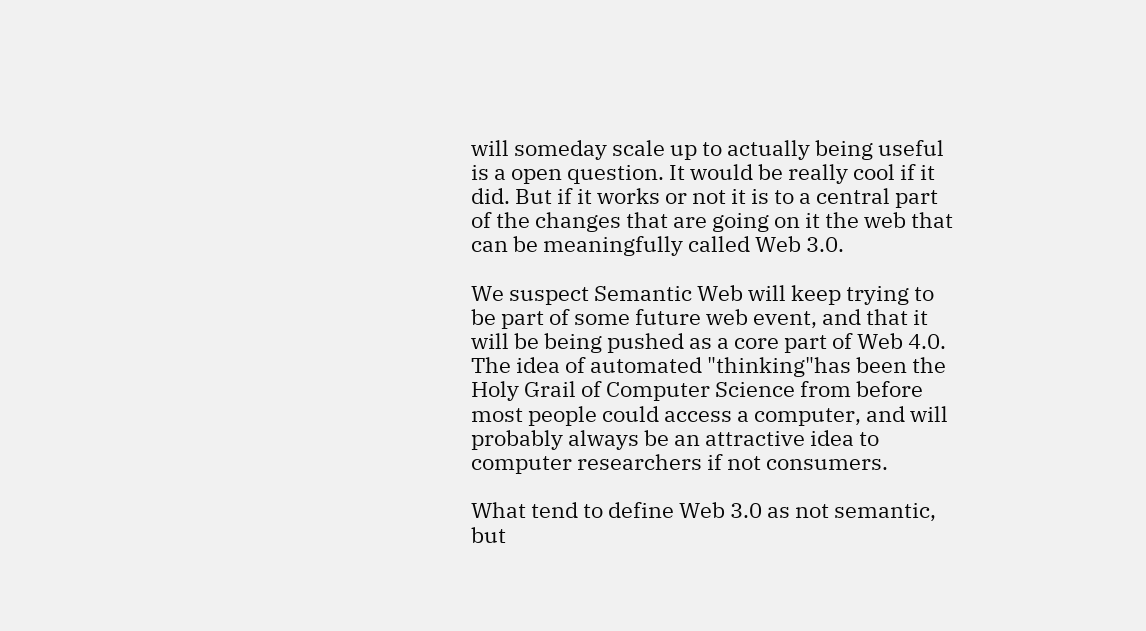will someday scale up to actually being useful is a open question. It would be really cool if it did. But if it works or not it is to a central part of the changes that are going on it the web that can be meaningfully called Web 3.0.

We suspect Semantic Web will keep trying to be part of some future web event, and that it will be being pushed as a core part of Web 4.0. The idea of automated "thinking"has been the Holy Grail of Computer Science from before most people could access a computer, and will probably always be an attractive idea to computer researchers if not consumers.

What tend to define Web 3.0 as not semantic, but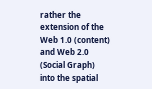rather the extension of the Web 1.0 (content) and Web 2.0 (Social Graph) into the spatial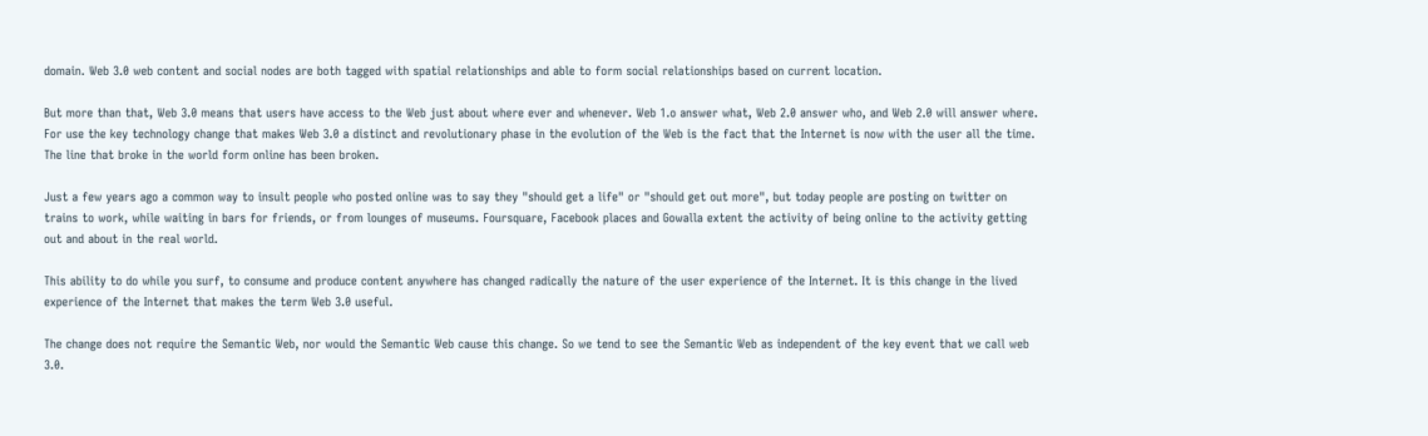domain. Web 3.0 web content and social nodes are both tagged with spatial relationships and able to form social relationships based on current location.

But more than that, Web 3.0 means that users have access to the Web just about where ever and whenever. Web 1.o answer what, Web 2.0 answer who, and Web 2.0 will answer where.
For use the key technology change that makes Web 3.0 a distinct and revolutionary phase in the evolution of the Web is the fact that the Internet is now with the user all the time. The line that broke in the world form online has been broken.

Just a few years ago a common way to insult people who posted online was to say they "should get a life" or "should get out more", but today people are posting on twitter on trains to work, while waiting in bars for friends, or from lounges of museums. Foursquare, Facebook places and Gowalla extent the activity of being online to the activity getting out and about in the real world.

This ability to do while you surf, to consume and produce content anywhere has changed radically the nature of the user experience of the Internet. It is this change in the lived experience of the Internet that makes the term Web 3.0 useful.

The change does not require the Semantic Web, nor would the Semantic Web cause this change. So we tend to see the Semantic Web as independent of the key event that we call web 3.0.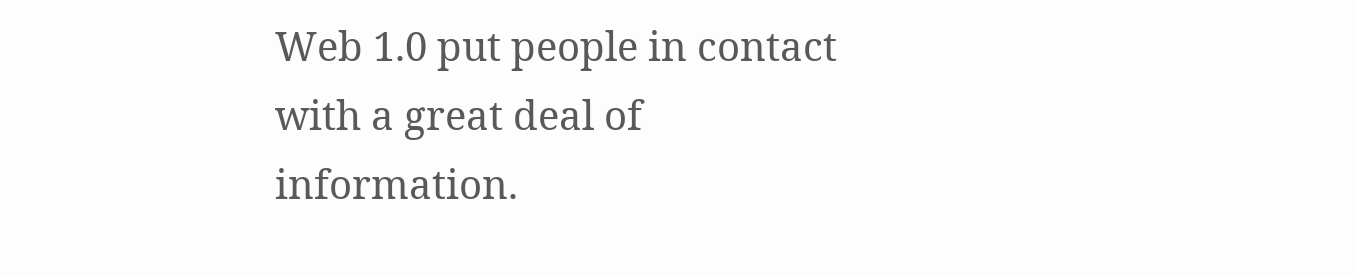Web 1.0 put people in contact with a great deal of information.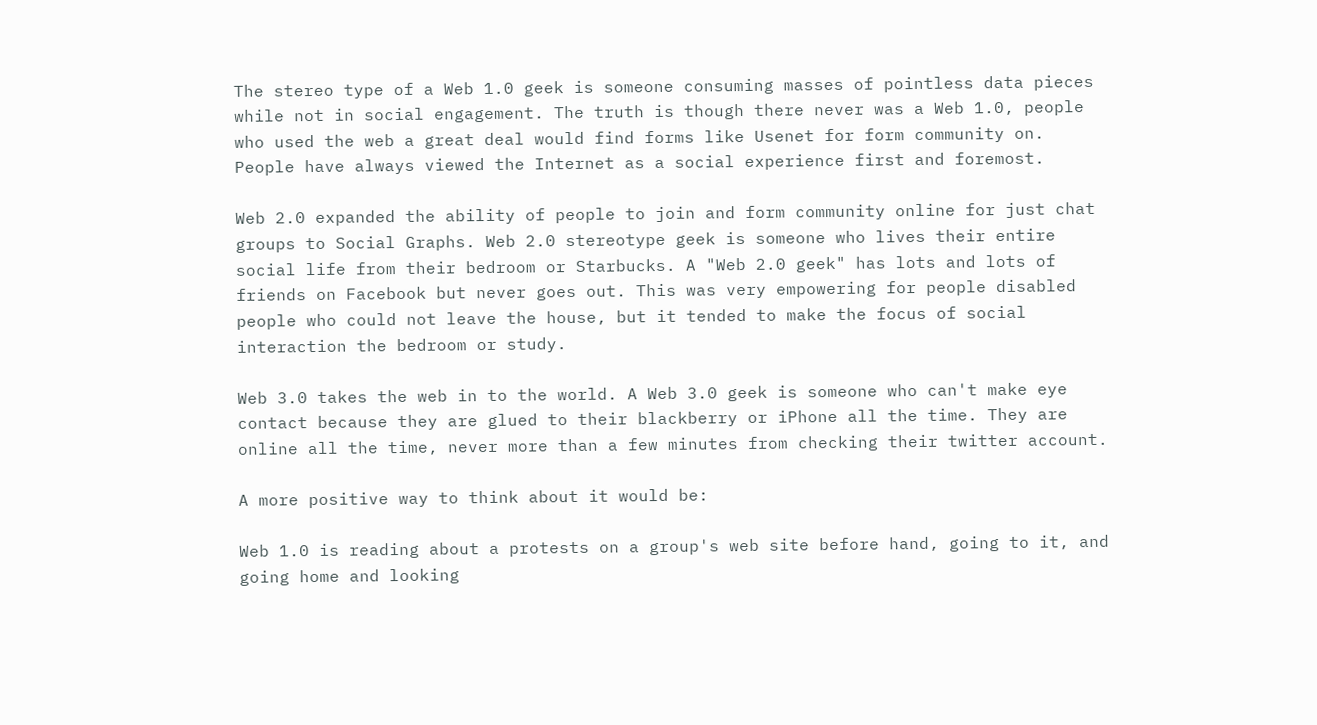The stereo type of a Web 1.0 geek is someone consuming masses of pointless data pieces while not in social engagement. The truth is though there never was a Web 1.0, people who used the web a great deal would find forms like Usenet for form community on. People have always viewed the Internet as a social experience first and foremost.

Web 2.0 expanded the ability of people to join and form community online for just chat groups to Social Graphs. Web 2.0 stereotype geek is someone who lives their entire social life from their bedroom or Starbucks. A "Web 2.0 geek" has lots and lots of friends on Facebook but never goes out. This was very empowering for people disabled people who could not leave the house, but it tended to make the focus of social interaction the bedroom or study.

Web 3.0 takes the web in to the world. A Web 3.0 geek is someone who can't make eye contact because they are glued to their blackberry or iPhone all the time. They are online all the time, never more than a few minutes from checking their twitter account.

A more positive way to think about it would be:

Web 1.0 is reading about a protests on a group's web site before hand, going to it, and going home and looking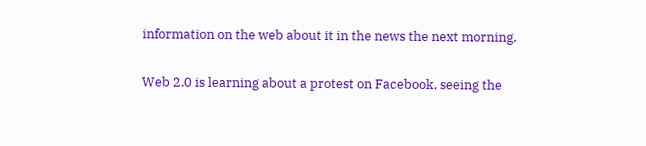information on the web about it in the news the next morning.

Web 2.0 is learning about a protest on Facebook, seeing the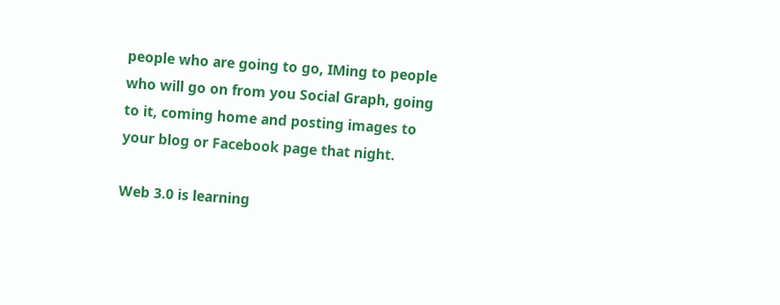people who are going to go, IMing to people who will go on from you Social Graph, going to it, coming home and posting images to your blog or Facebook page that night.

Web 3.0 is learning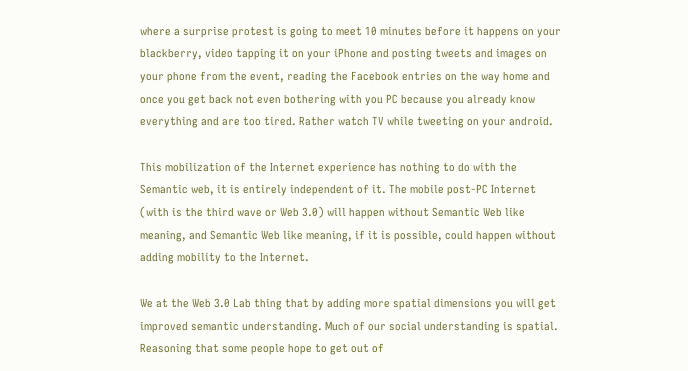where a surprise protest is going to meet 10 minutes before it happens on your blackberry, video tapping it on your iPhone and posting tweets and images on your phone from the event, reading the Facebook entries on the way home and once you get back not even bothering with you PC because you already know everything and are too tired. Rather watch TV while tweeting on your android.

This mobilization of the Internet experience has nothing to do with the Semantic web, it is entirely independent of it. The mobile post-PC Internet (with is the third wave or Web 3.0) will happen without Semantic Web like meaning, and Semantic Web like meaning, if it is possible, could happen without adding mobility to the Internet.

We at the Web 3.0 Lab thing that by adding more spatial dimensions you will get improved semantic understanding. Much of our social understanding is spatial. Reasoning that some people hope to get out of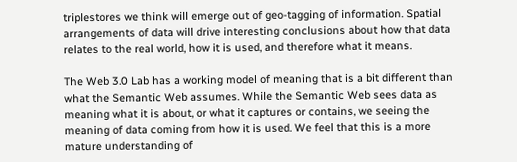triplestores we think will emerge out of geo-tagging of information. Spatial arrangements of data will drive interesting conclusions about how that data relates to the real world, how it is used, and therefore what it means.

The Web 3.0 Lab has a working model of meaning that is a bit different than what the Semantic Web assumes. While the Semantic Web sees data as meaning what it is about, or what it captures or contains, we seeing the meaning of data coming from how it is used. We feel that this is a more mature understanding of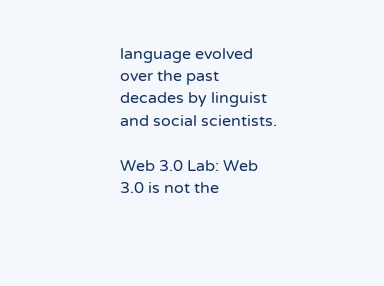language evolved over the past decades by linguist and social scientists.

Web 3.0 Lab: Web 3.0 is not the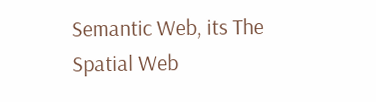Semantic Web, its The Spatial Web